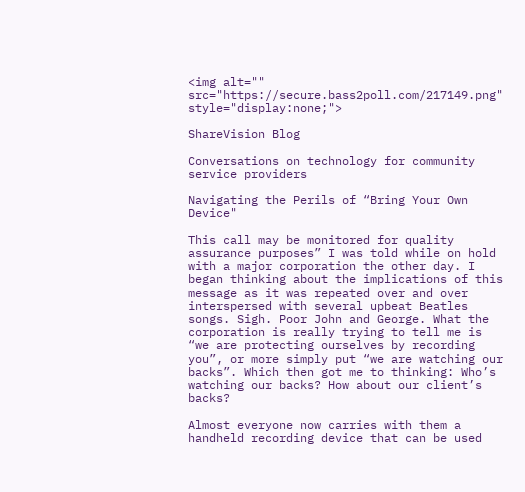<img alt="" src="https://secure.bass2poll.com/217149.png" style="display:none;">

ShareVision Blog

Conversations on technology for community service providers

Navigating the Perils of “Bring Your Own Device"

This call may be monitored for quality assurance purposes” I was told while on hold with a major corporation the other day. I began thinking about the implications of this message as it was repeated over and over interspersed with several upbeat Beatles songs. Sigh. Poor John and George. What the corporation is really trying to tell me is “we are protecting ourselves by recording you”, or more simply put “we are watching our backs”. Which then got me to thinking: Who’s watching our backs? How about our client’s backs?

Almost everyone now carries with them a handheld recording device that can be used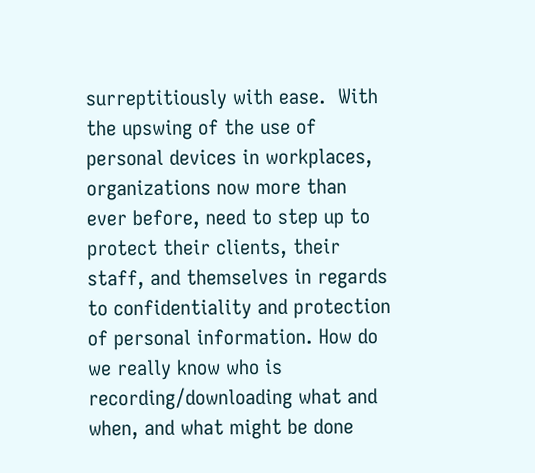surreptitiously with ease.  With the upswing of the use of personal devices in workplaces, organizations now more than ever before, need to step up to protect their clients, their staff, and themselves in regards to confidentiality and protection of personal information. How do we really know who is recording/downloading what and when, and what might be done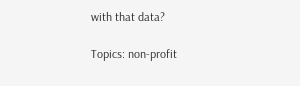with that data?

Topics: non-profit